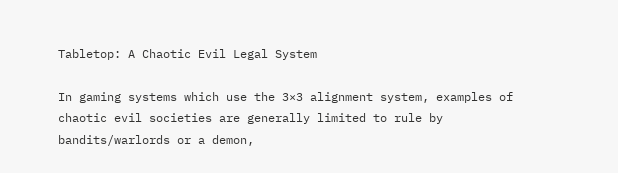Tabletop: A Chaotic Evil Legal System

In gaming systems which use the 3×3 alignment system, examples of chaotic evil societies are generally limited to rule by bandits/warlords or a demon,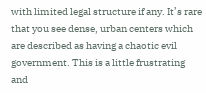with limited legal structure if any. It’s rare that you see dense, urban centers which are described as having a chaotic evil government. This is a little frustrating and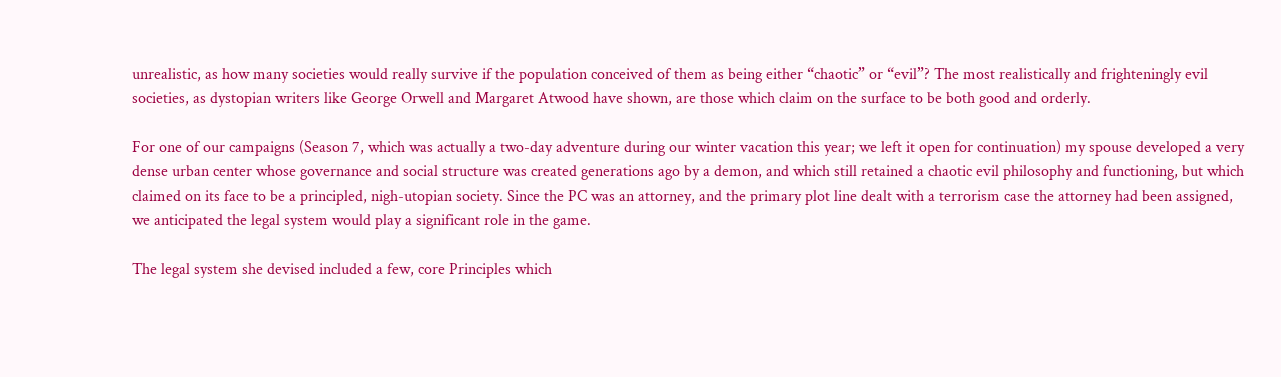unrealistic, as how many societies would really survive if the population conceived of them as being either “chaotic” or “evil”? The most realistically and frighteningly evil societies, as dystopian writers like George Orwell and Margaret Atwood have shown, are those which claim on the surface to be both good and orderly.

For one of our campaigns (Season 7, which was actually a two-day adventure during our winter vacation this year; we left it open for continuation) my spouse developed a very dense urban center whose governance and social structure was created generations ago by a demon, and which still retained a chaotic evil philosophy and functioning, but which claimed on its face to be a principled, nigh-utopian society. Since the PC was an attorney, and the primary plot line dealt with a terrorism case the attorney had been assigned, we anticipated the legal system would play a significant role in the game.

The legal system she devised included a few, core Principles which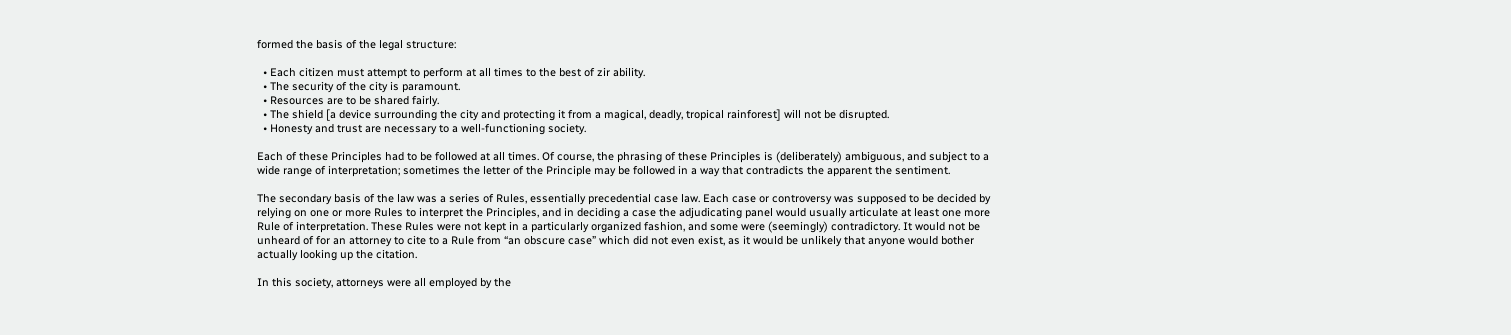formed the basis of the legal structure:

  • Each citizen must attempt to perform at all times to the best of zir ability.
  • The security of the city is paramount.
  • Resources are to be shared fairly.
  • The shield [a device surrounding the city and protecting it from a magical, deadly, tropical rainforest] will not be disrupted.
  • Honesty and trust are necessary to a well-functioning society.

Each of these Principles had to be followed at all times. Of course, the phrasing of these Principles is (deliberately) ambiguous, and subject to a wide range of interpretation; sometimes the letter of the Principle may be followed in a way that contradicts the apparent the sentiment.

The secondary basis of the law was a series of Rules, essentially precedential case law. Each case or controversy was supposed to be decided by relying on one or more Rules to interpret the Principles, and in deciding a case the adjudicating panel would usually articulate at least one more Rule of interpretation. These Rules were not kept in a particularly organized fashion, and some were (seemingly) contradictory. It would not be unheard of for an attorney to cite to a Rule from “an obscure case” which did not even exist, as it would be unlikely that anyone would bother actually looking up the citation.

In this society, attorneys were all employed by the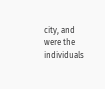city, and were the individuals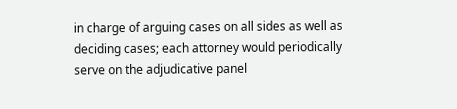in charge of arguing cases on all sides as well as deciding cases; each attorney would periodically serve on the adjudicative panel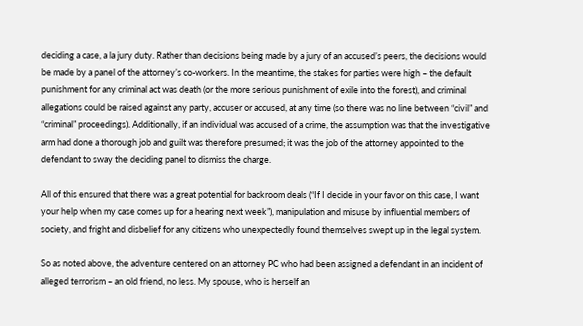deciding a case, a la jury duty. Rather than decisions being made by a jury of an accused’s peers, the decisions would be made by a panel of the attorney’s co-workers. In the meantime, the stakes for parties were high – the default punishment for any criminal act was death (or the more serious punishment of exile into the forest), and criminal allegations could be raised against any party, accuser or accused, at any time (so there was no line between “civil” and “criminal” proceedings). Additionally, if an individual was accused of a crime, the assumption was that the investigative arm had done a thorough job and guilt was therefore presumed; it was the job of the attorney appointed to the defendant to sway the deciding panel to dismiss the charge.

All of this ensured that there was a great potential for backroom deals (“If I decide in your favor on this case, I want your help when my case comes up for a hearing next week”), manipulation and misuse by influential members of society, and fright and disbelief for any citizens who unexpectedly found themselves swept up in the legal system.

So as noted above, the adventure centered on an attorney PC who had been assigned a defendant in an incident of alleged terrorism – an old friend, no less. My spouse, who is herself an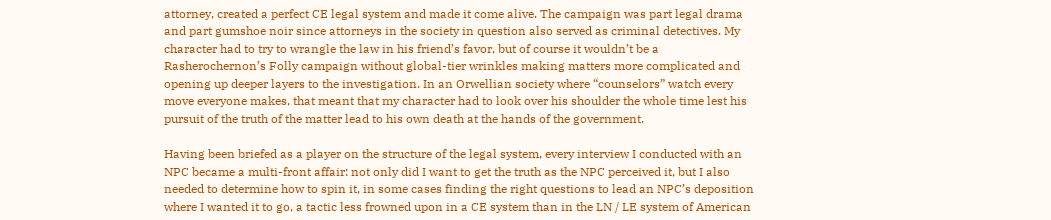attorney, created a perfect CE legal system and made it come alive. The campaign was part legal drama and part gumshoe noir since attorneys in the society in question also served as criminal detectives. My character had to try to wrangle the law in his friend’s favor, but of course it wouldn’t be a Rasherochernon’s Folly campaign without global-tier wrinkles making matters more complicated and opening up deeper layers to the investigation. In an Orwellian society where “counselors” watch every move everyone makes, that meant that my character had to look over his shoulder the whole time lest his pursuit of the truth of the matter lead to his own death at the hands of the government.

Having been briefed as a player on the structure of the legal system, every interview I conducted with an NPC became a multi-front affair: not only did I want to get the truth as the NPC perceived it, but I also needed to determine how to spin it, in some cases finding the right questions to lead an NPC’s deposition where I wanted it to go, a tactic less frowned upon in a CE system than in the LN / LE system of American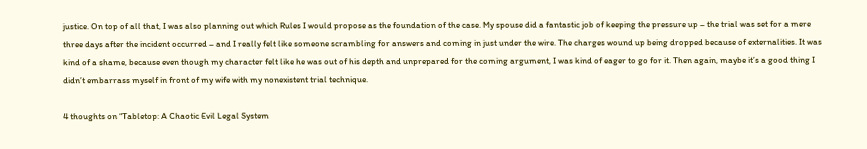justice. On top of all that, I was also planning out which Rules I would propose as the foundation of the case. My spouse did a fantastic job of keeping the pressure up – the trial was set for a mere three days after the incident occurred – and I really felt like someone scrambling for answers and coming in just under the wire. The charges wound up being dropped because of externalities. It was kind of a shame, because even though my character felt like he was out of his depth and unprepared for the coming argument, I was kind of eager to go for it. Then again, maybe it’s a good thing I didn’t embarrass myself in front of my wife with my nonexistent trial technique.

4 thoughts on “Tabletop: A Chaotic Evil Legal System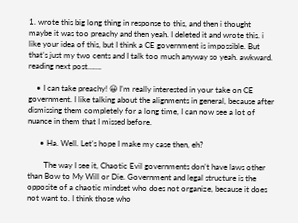1. wrote this big long thing in response to this, and then i thought maybe it was too preachy and then yeah. I deleted it and wrote this. i like your idea of this, but I think a CE government is impossible. But that’s just my two cents and I talk too much anyway so yeah. awkward. reading next post…….

    • I can take preachy! 😀 I’m really interested in your take on CE government. I like talking about the alignments in general, because after dismissing them completely for a long time, I can now see a lot of nuance in them that I missed before.

      • Ha. Well. Let’s hope I make my case then, eh?

        The way I see it, Chaotic Evil governments don’t have laws other than Bow to My Will or Die. Government and legal structure is the opposite of a chaotic mindset who does not organize, because it does not want to. I think those who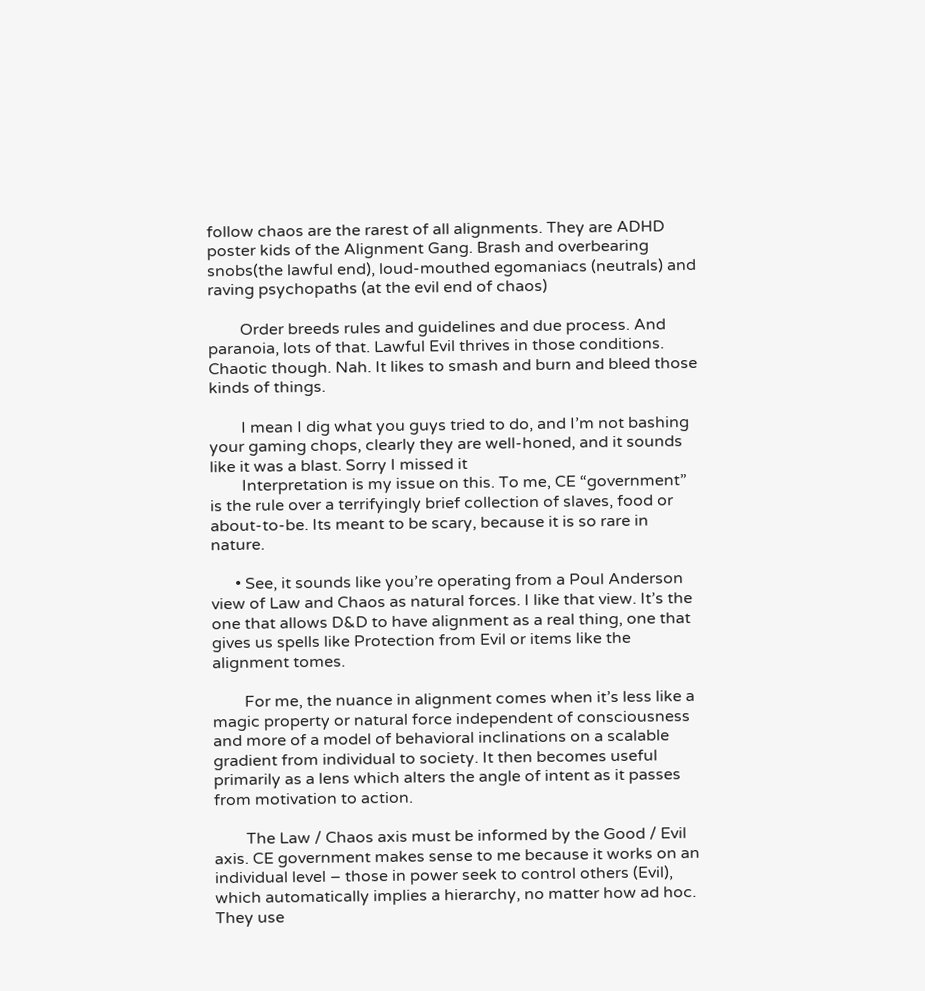follow chaos are the rarest of all alignments. They are ADHD poster kids of the Alignment Gang. Brash and overbearing snobs(the lawful end), loud-mouthed egomaniacs (neutrals) and raving psychopaths (at the evil end of chaos)

        Order breeds rules and guidelines and due process. And paranoia, lots of that. Lawful Evil thrives in those conditions. Chaotic though. Nah. It likes to smash and burn and bleed those kinds of things.

        I mean I dig what you guys tried to do, and I’m not bashing your gaming chops, clearly they are well-honed, and it sounds like it was a blast. Sorry I missed it
        Interpretation is my issue on this. To me, CE “government” is the rule over a terrifyingly brief collection of slaves, food or about-to-be. Its meant to be scary, because it is so rare in nature.

      • See, it sounds like you’re operating from a Poul Anderson view of Law and Chaos as natural forces. I like that view. It’s the one that allows D&D to have alignment as a real thing, one that gives us spells like Protection from Evil or items like the alignment tomes.

        For me, the nuance in alignment comes when it’s less like a magic property or natural force independent of consciousness and more of a model of behavioral inclinations on a scalable gradient from individual to society. It then becomes useful primarily as a lens which alters the angle of intent as it passes from motivation to action.

        The Law / Chaos axis must be informed by the Good / Evil axis. CE government makes sense to me because it works on an individual level – those in power seek to control others (Evil), which automatically implies a hierarchy, no matter how ad hoc. They use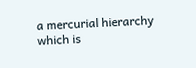a mercurial hierarchy which is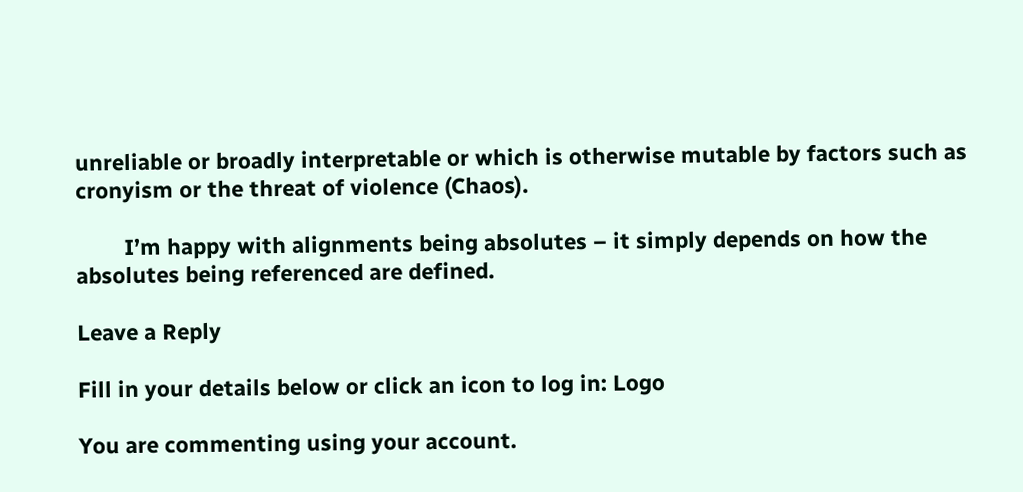unreliable or broadly interpretable or which is otherwise mutable by factors such as cronyism or the threat of violence (Chaos).

        I’m happy with alignments being absolutes – it simply depends on how the absolutes being referenced are defined.

Leave a Reply

Fill in your details below or click an icon to log in: Logo

You are commenting using your account.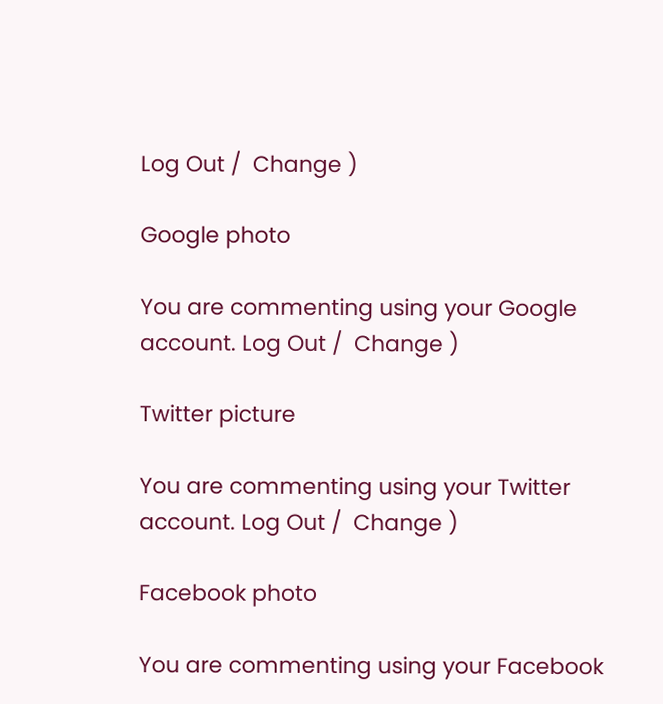Log Out /  Change )

Google photo

You are commenting using your Google account. Log Out /  Change )

Twitter picture

You are commenting using your Twitter account. Log Out /  Change )

Facebook photo

You are commenting using your Facebook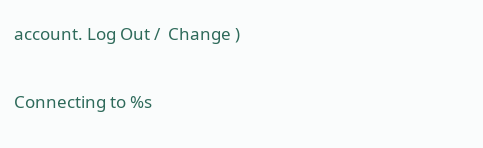account. Log Out /  Change )

Connecting to %s